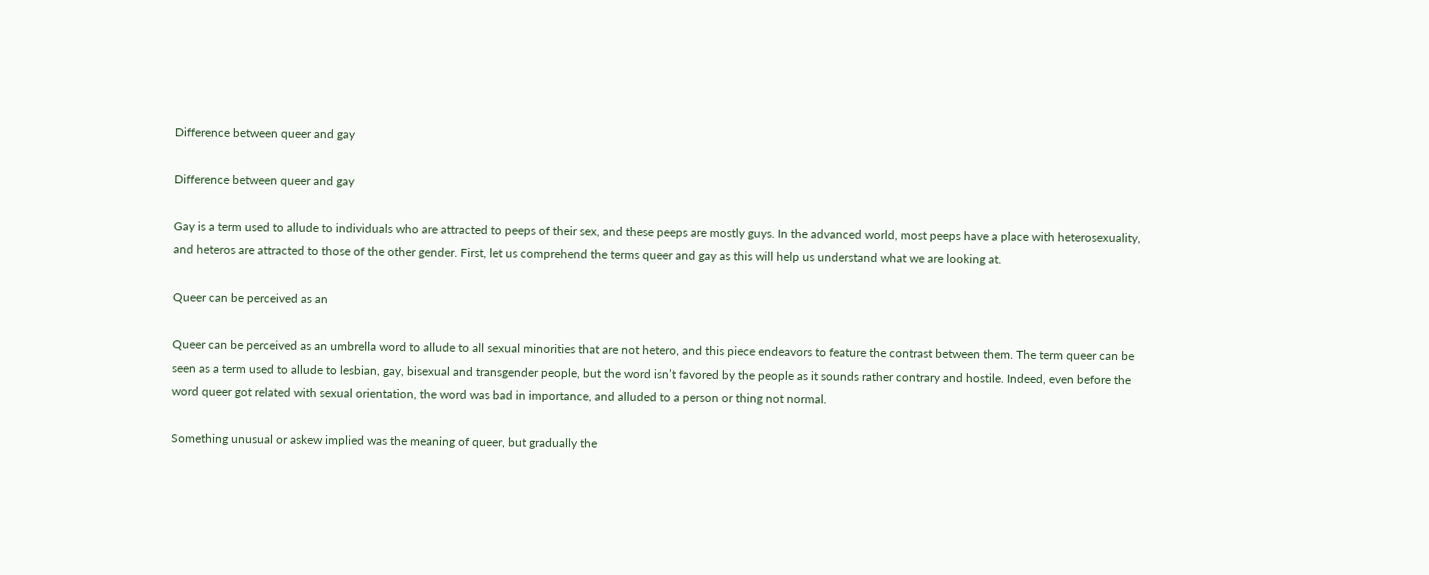Difference between queer and gay

Difference between queer and gay

Gay is a term used to allude to individuals who are attracted to peeps of their sex, and these peeps are mostly guys. In the advanced world, most peeps have a place with heterosexuality, and heteros are attracted to those of the other gender. First, let us comprehend the terms queer and gay as this will help us understand what we are looking at.

Queer can be perceived as an

Queer can be perceived as an umbrella word to allude to all sexual minorities that are not hetero, and this piece endeavors to feature the contrast between them. The term queer can be seen as a term used to allude to lesbian, gay, bisexual and transgender people, but the word isn’t favored by the people as it sounds rather contrary and hostile. Indeed, even before the word queer got related with sexual orientation, the word was bad in importance, and alluded to a person or thing not normal.

Something unusual or askew implied was the meaning of queer, but gradually the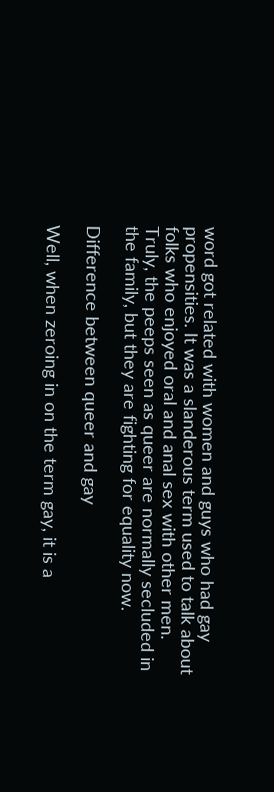word got related with women and guys who had gay propensities. It was a slanderous term used to talk about folks who enjoyed oral and anal sex with other men. Truly, the peeps seen as queer are normally secluded in the family, but they are fighting for equality now.

Difference between queer and gay

Well, when zeroing in on the term gay, it is a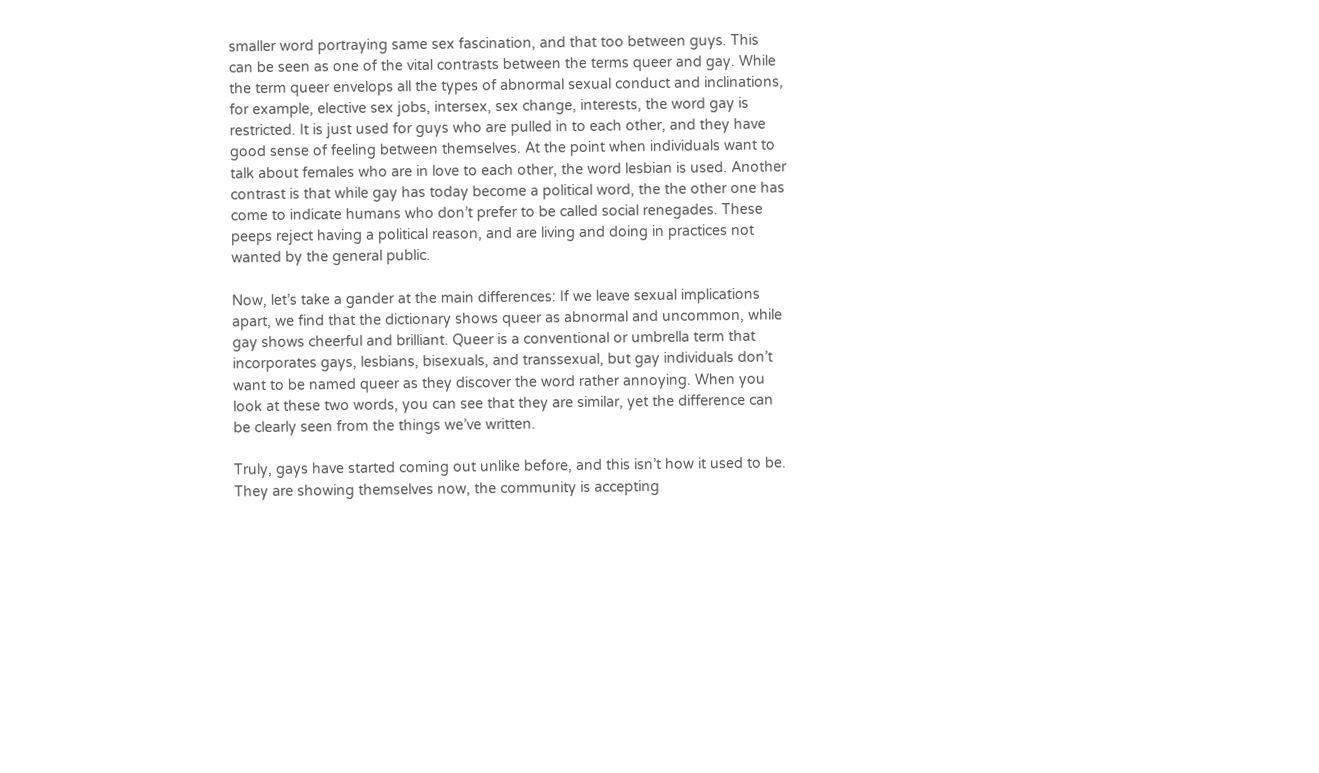smaller word portraying same sex fascination, and that too between guys. This can be seen as one of the vital contrasts between the terms queer and gay. While the term queer envelops all the types of abnormal sexual conduct and inclinations, for example, elective sex jobs, intersex, sex change, interests, the word gay is restricted. It is just used for guys who are pulled in to each other, and they have good sense of feeling between themselves. At the point when individuals want to talk about females who are in love to each other, the word lesbian is used. Another contrast is that while gay has today become a political word, the the other one has come to indicate humans who don’t prefer to be called social renegades. These peeps reject having a political reason, and are living and doing in practices not wanted by the general public.

Now, let’s take a gander at the main differences: If we leave sexual implications apart, we find that the dictionary shows queer as abnormal and uncommon, while gay shows cheerful and brilliant. Queer is a conventional or umbrella term that incorporates gays, lesbians, bisexuals, and transsexual, but gay individuals don’t want to be named queer as they discover the word rather annoying. When you look at these two words, you can see that they are similar, yet the difference can be clearly seen from the things we’ve written.

Truly, gays have started coming out unlike before, and this isn’t how it used to be. They are showing themselves now, the community is accepting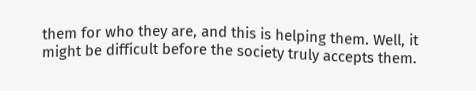them for who they are, and this is helping them. Well, it might be difficult before the society truly accepts them.